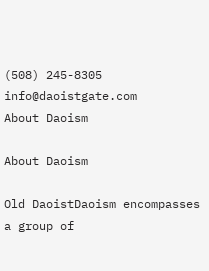(508) 245-8305 info@daoistgate.com
About Daoism

About Daoism

Old DaoistDaoism encompasses a group of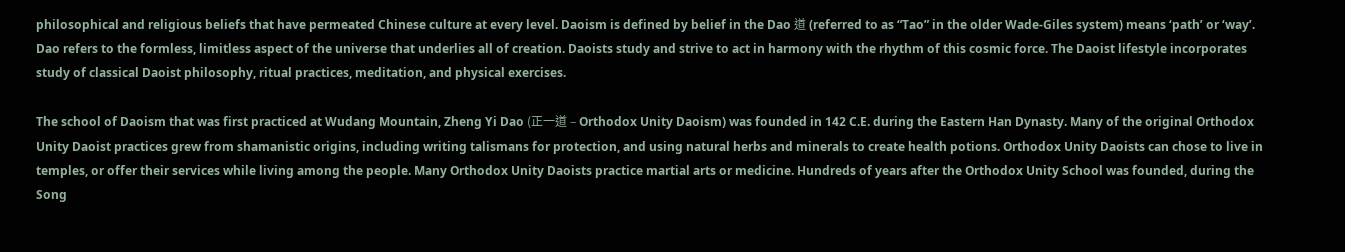philosophical and religious beliefs that have permeated Chinese culture at every level. Daoism is defined by belief in the Dao 道 (referred to as “Tao” in the older Wade-Giles system) means ‘path’ or ‘way’. Dao refers to the formless, limitless aspect of the universe that underlies all of creation. Daoists study and strive to act in harmony with the rhythm of this cosmic force. The Daoist lifestyle incorporates study of classical Daoist philosophy, ritual practices, meditation, and physical exercises.

The school of Daoism that was first practiced at Wudang Mountain, Zheng Yi Dao (正一道 – Orthodox Unity Daoism) was founded in 142 C.E. during the Eastern Han Dynasty. Many of the original Orthodox Unity Daoist practices grew from shamanistic origins, including writing talismans for protection, and using natural herbs and minerals to create health potions. Orthodox Unity Daoists can chose to live in temples, or offer their services while living among the people. Many Orthodox Unity Daoists practice martial arts or medicine. Hundreds of years after the Orthodox Unity School was founded, during the Song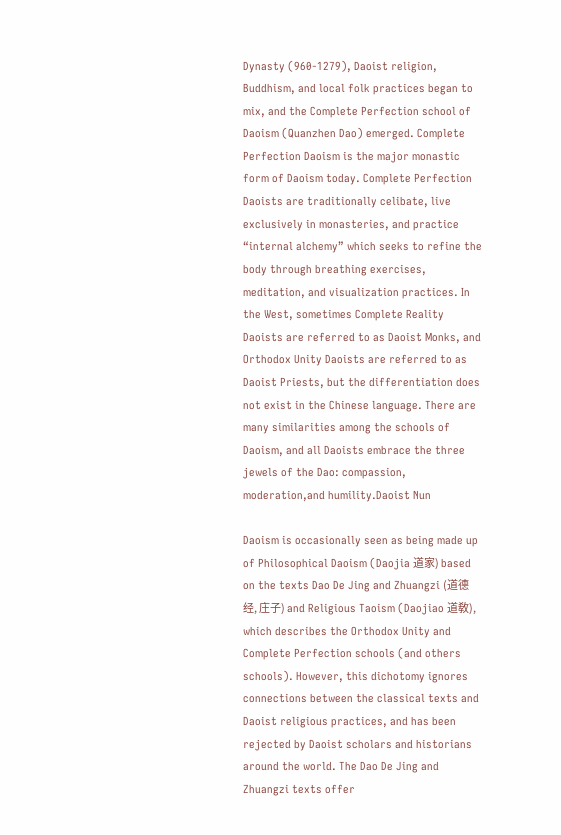Dynasty (960-1279), Daoist religion, Buddhism, and local folk practices began to mix, and the Complete Perfection school of Daoism (Quanzhen Dao) emerged. Complete Perfection Daoism is the major monastic form of Daoism today. Complete Perfection Daoists are traditionally celibate, live exclusively in monasteries, and practice “internal alchemy” which seeks to refine the body through breathing exercises, meditation, and visualization practices. In the West, sometimes Complete Reality Daoists are referred to as Daoist Monks, and Orthodox Unity Daoists are referred to as Daoist Priests, but the differentiation does not exist in the Chinese language. There are many similarities among the schools of Daoism, and all Daoists embrace the three jewels of the Dao: compassion, moderation,and humility.Daoist Nun

Daoism is occasionally seen as being made up of Philosophical Daoism (Daojia 道家) based on the texts Dao De Jing and Zhuangzi (道德经, 庄子) and Religious Taoism (Daojiao 道敎), which describes the Orthodox Unity and Complete Perfection schools (and others schools). However, this dichotomy ignores connections between the classical texts and Daoist religious practices, and has been rejected by Daoist scholars and historians around the world. The Dao De Jing and Zhuangzi texts offer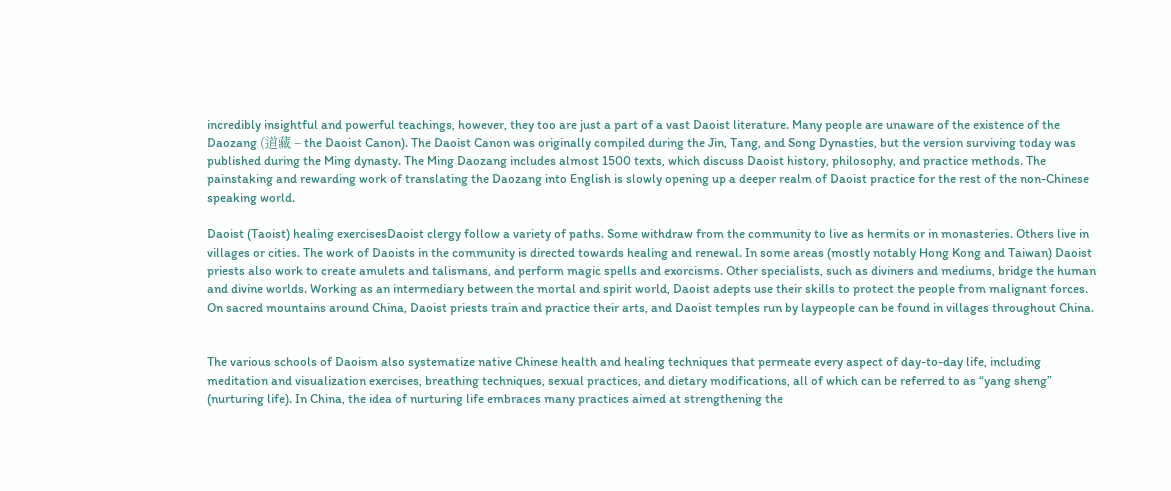incredibly insightful and powerful teachings, however, they too are just a part of a vast Daoist literature. Many people are unaware of the existence of the Daozang (道藏 – the Daoist Canon). The Daoist Canon was originally compiled during the Jin, Tang, and Song Dynasties, but the version surviving today was published during the Ming dynasty. The Ming Daozang includes almost 1500 texts, which discuss Daoist history, philosophy, and practice methods. The painstaking and rewarding work of translating the Daozang into English is slowly opening up a deeper realm of Daoist practice for the rest of the non-Chinese speaking world.

Daoist (Taoist) healing exercisesDaoist clergy follow a variety of paths. Some withdraw from the community to live as hermits or in monasteries. Others live in villages or cities. The work of Daoists in the community is directed towards healing and renewal. In some areas (mostly notably Hong Kong and Taiwan) Daoist priests also work to create amulets and talismans, and perform magic spells and exorcisms. Other specialists, such as diviners and mediums, bridge the human and divine worlds. Working as an intermediary between the mortal and spirit world, Daoist adepts use their skills to protect the people from malignant forces. On sacred mountains around China, Daoist priests train and practice their arts, and Daoist temples run by laypeople can be found in villages throughout China.


The various schools of Daoism also systematize native Chinese health and healing techniques that permeate every aspect of day-to-day life, including meditation and visualization exercises, breathing techniques, sexual practices, and dietary modifications, all of which can be referred to as “yang sheng” (nurturing life). In China, the idea of nurturing life embraces many practices aimed at strengthening the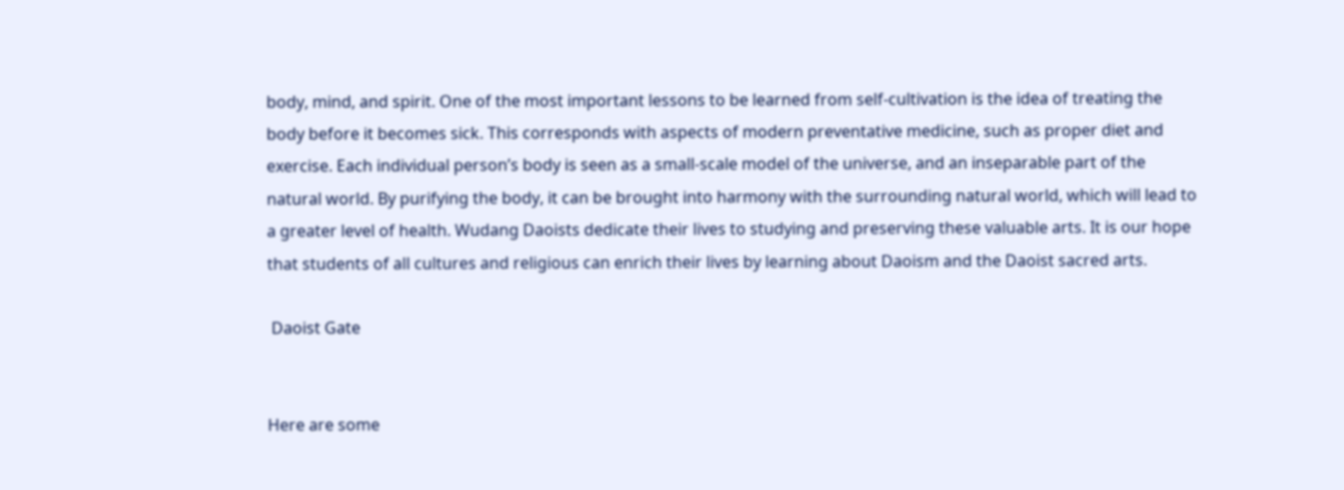body, mind, and spirit. One of the most important lessons to be learned from self-cultivation is the idea of treating the body before it becomes sick. This corresponds with aspects of modern preventative medicine, such as proper diet and exercise. Each individual person’s body is seen as a small-scale model of the universe, and an inseparable part of the natural world. By purifying the body, it can be brought into harmony with the surrounding natural world, which will lead to a greater level of health. Wudang Daoists dedicate their lives to studying and preserving these valuable arts. It is our hope that students of all cultures and religious can enrich their lives by learning about Daoism and the Daoist sacred arts.

 Daoist Gate


Here are some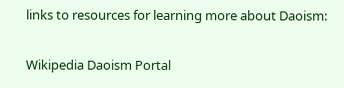links to resources for learning more about Daoism:

Wikipedia Daoism Portal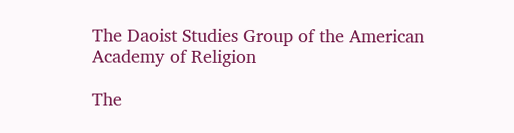The Daoist Studies Group of the American Academy of Religion

The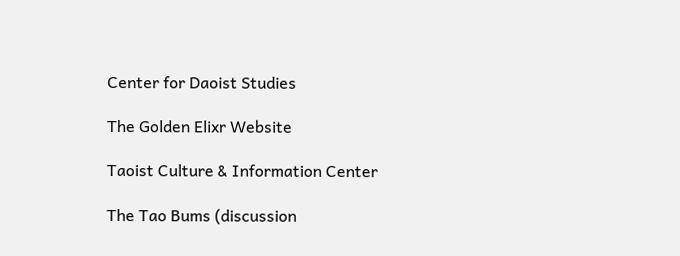Center for Daoist Studies

The Golden Elixr Website

Taoist Culture & Information Center

The Tao Bums (discussion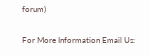forum)

For More Information Email Us: